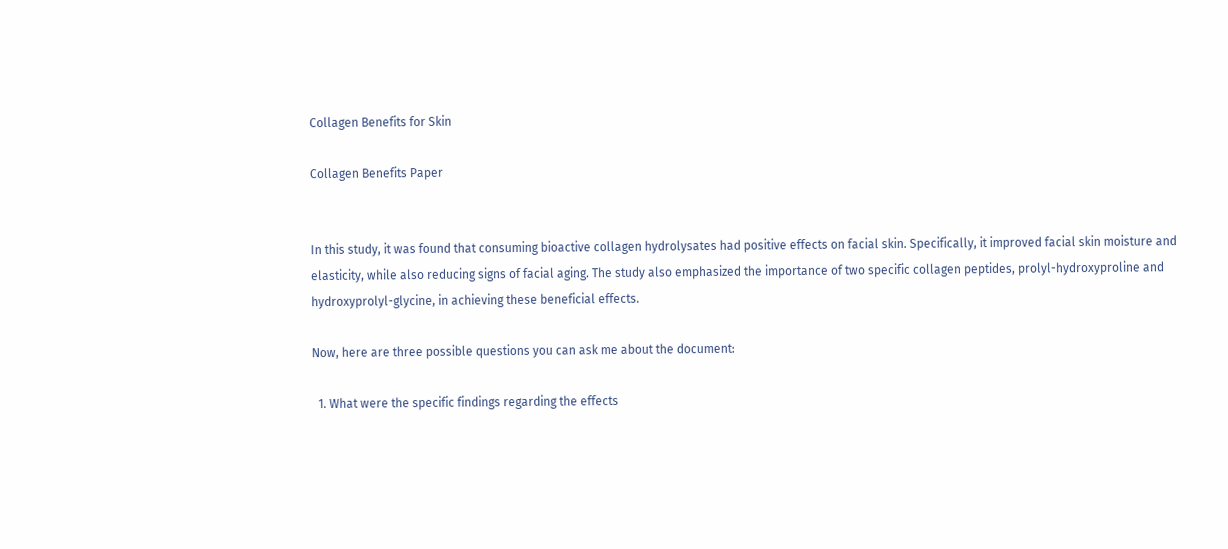Collagen Benefits for Skin

Collagen Benefits Paper


In this study, it was found that consuming bioactive collagen hydrolysates had positive effects on facial skin. Specifically, it improved facial skin moisture and elasticity, while also reducing signs of facial aging. The study also emphasized the importance of two specific collagen peptides, prolyl-hydroxyproline and hydroxyprolyl-glycine, in achieving these beneficial effects.

Now, here are three possible questions you can ask me about the document:

  1. What were the specific findings regarding the effects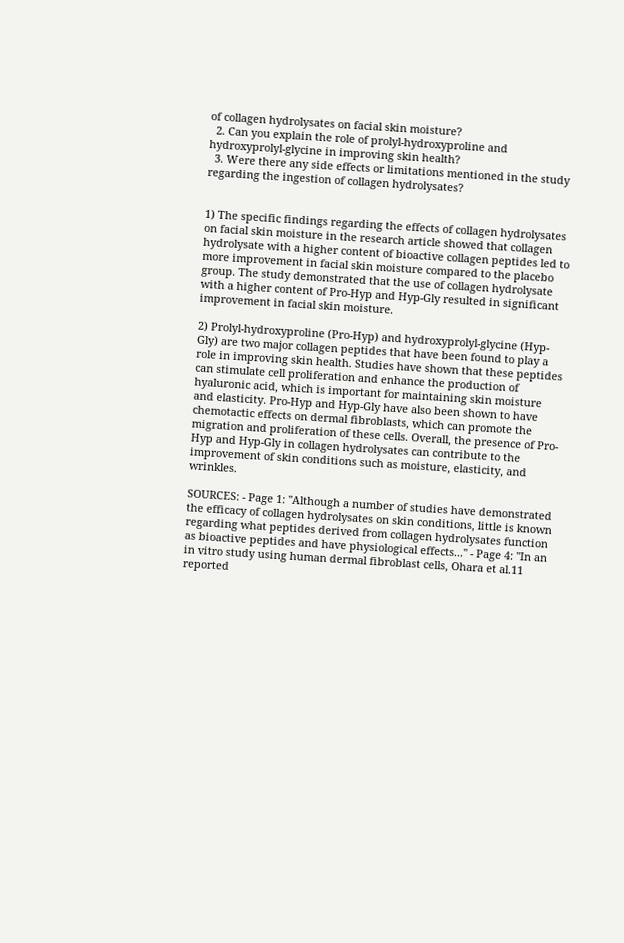of collagen hydrolysates on facial skin moisture?
  2. Can you explain the role of prolyl-hydroxyproline and hydroxyprolyl-glycine in improving skin health?
  3. Were there any side effects or limitations mentioned in the study regarding the ingestion of collagen hydrolysates?


1) The specific findings regarding the effects of collagen hydrolysates on facial skin moisture in the research article showed that collagen hydrolysate with a higher content of bioactive collagen peptides led to more improvement in facial skin moisture compared to the placebo group. The study demonstrated that the use of collagen hydrolysate with a higher content of Pro-Hyp and Hyp-Gly resulted in significant improvement in facial skin moisture.

2) Prolyl-hydroxyproline (Pro-Hyp) and hydroxyprolyl-glycine (Hyp-Gly) are two major collagen peptides that have been found to play a role in improving skin health. Studies have shown that these peptides can stimulate cell proliferation and enhance the production of hyaluronic acid, which is important for maintaining skin moisture and elasticity. Pro-Hyp and Hyp-Gly have also been shown to have chemotactic effects on dermal fibroblasts, which can promote the migration and proliferation of these cells. Overall, the presence of Pro-Hyp and Hyp-Gly in collagen hydrolysates can contribute to the improvement of skin conditions such as moisture, elasticity, and wrinkles.

SOURCES: - Page 1: "Although a number of studies have demonstrated the efficacy of collagen hydrolysates on skin conditions, little is known regarding what peptides derived from collagen hydrolysates function as bioactive peptides and have physiological effects..." - Page 4: "In an in vitro study using human dermal fibroblast cells, Ohara et al.11 reported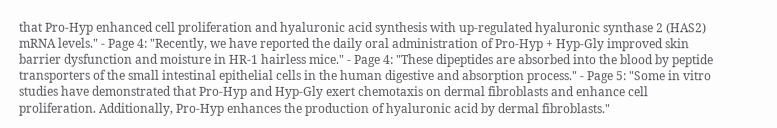that Pro-Hyp enhanced cell proliferation and hyaluronic acid synthesis with up-regulated hyaluronic synthase 2 (HAS2) mRNA levels." - Page 4: "Recently, we have reported the daily oral administration of Pro-Hyp + Hyp-Gly improved skin barrier dysfunction and moisture in HR-1 hairless mice." - Page 4: "These dipeptides are absorbed into the blood by peptide transporters of the small intestinal epithelial cells in the human digestive and absorption process." - Page 5: "Some in vitro studies have demonstrated that Pro-Hyp and Hyp-Gly exert chemotaxis on dermal fibroblasts and enhance cell proliferation. Additionally, Pro-Hyp enhances the production of hyaluronic acid by dermal fibroblasts."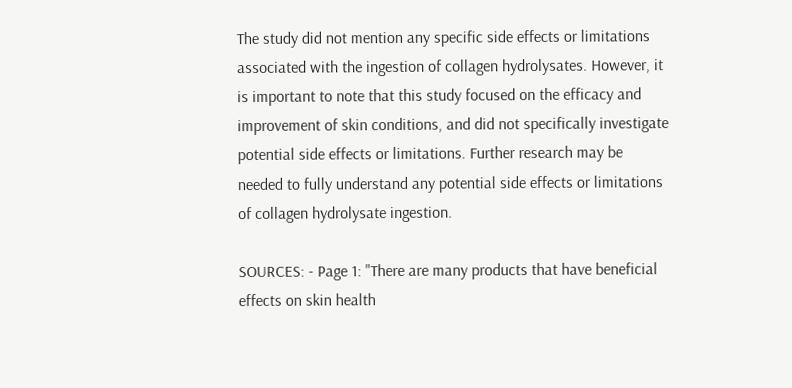The study did not mention any specific side effects or limitations associated with the ingestion of collagen hydrolysates. However, it is important to note that this study focused on the efficacy and improvement of skin conditions, and did not specifically investigate potential side effects or limitations. Further research may be needed to fully understand any potential side effects or limitations of collagen hydrolysate ingestion.

SOURCES: - Page 1: "There are many products that have beneficial effects on skin health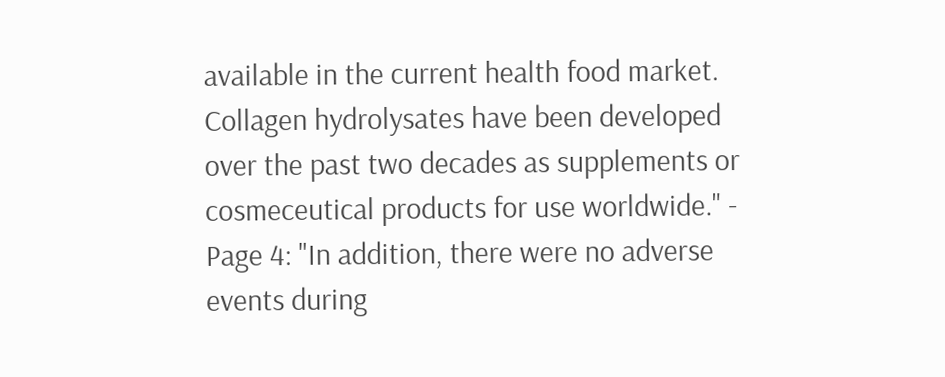available in the current health food market. Collagen hydrolysates have been developed over the past two decades as supplements or cosmeceutical products for use worldwide." - Page 4: "In addition, there were no adverse events during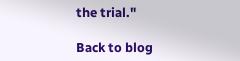the trial."

Back to blog